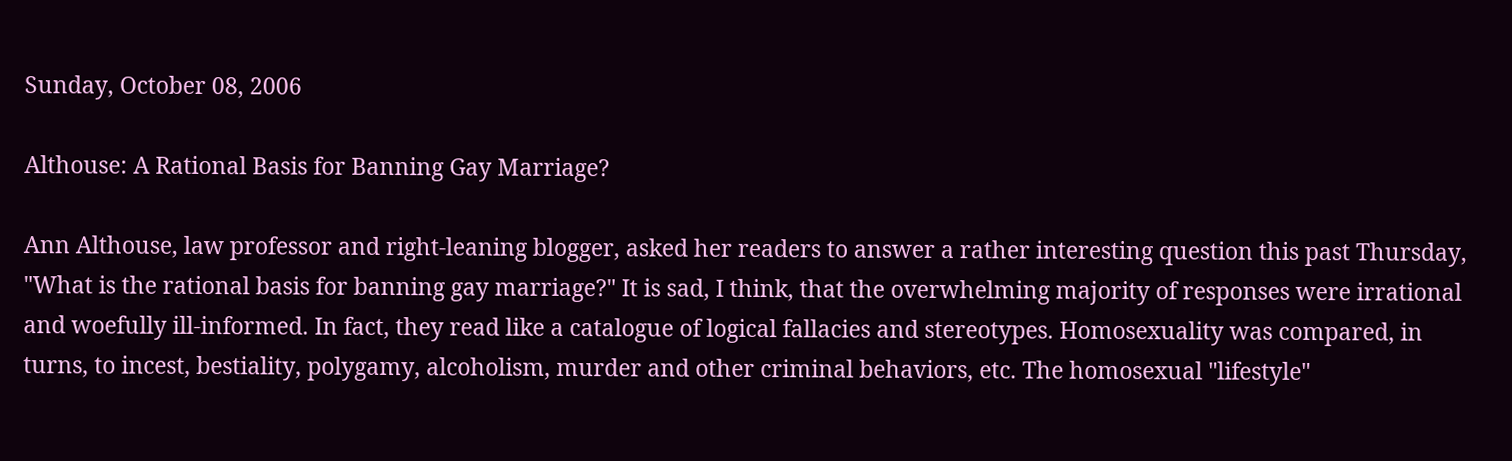Sunday, October 08, 2006

Althouse: A Rational Basis for Banning Gay Marriage?

Ann Althouse, law professor and right-leaning blogger, asked her readers to answer a rather interesting question this past Thursday, "What is the rational basis for banning gay marriage?" It is sad, I think, that the overwhelming majority of responses were irrational and woefully ill-informed. In fact, they read like a catalogue of logical fallacies and stereotypes. Homosexuality was compared, in turns, to incest, bestiality, polygamy, alcoholism, murder and other criminal behaviors, etc. The homosexual "lifestyle"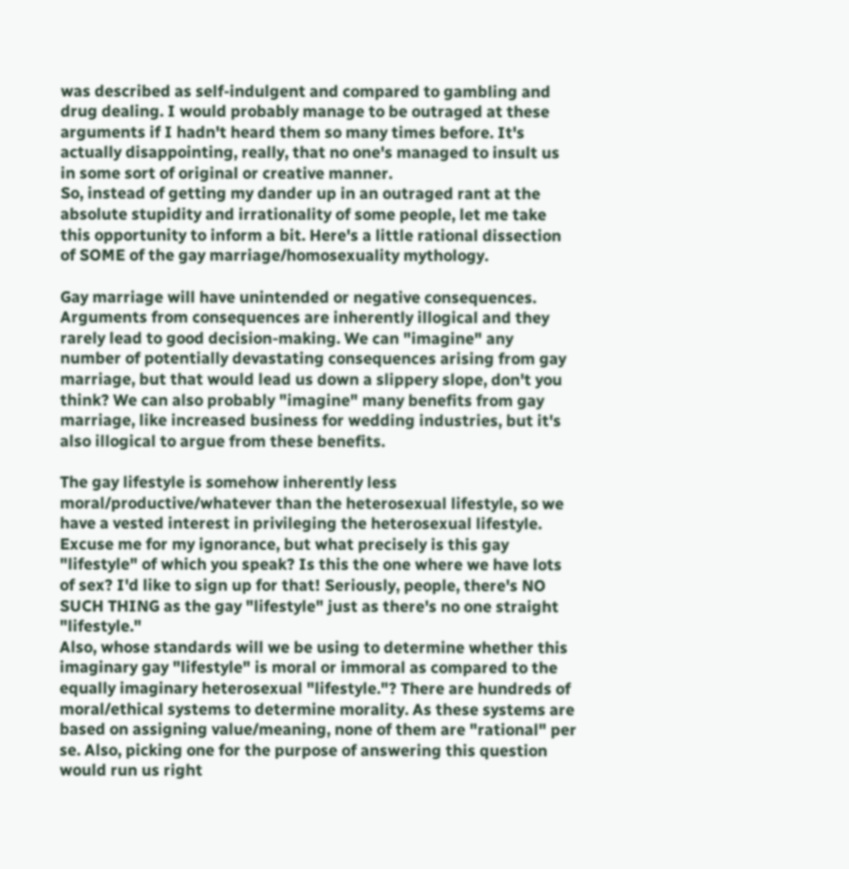was described as self-indulgent and compared to gambling and drug dealing. I would probably manage to be outraged at these arguments if I hadn't heard them so many times before. It's actually disappointing, really, that no one's managed to insult us in some sort of original or creative manner.
So, instead of getting my dander up in an outraged rant at the absolute stupidity and irrationality of some people, let me take this opportunity to inform a bit. Here's a little rational dissection of SOME of the gay marriage/homosexuality mythology.

Gay marriage will have unintended or negative consequences.
Arguments from consequences are inherently illogical and they rarely lead to good decision-making. We can "imagine" any number of potentially devastating consequences arising from gay marriage, but that would lead us down a slippery slope, don't you think? We can also probably "imagine" many benefits from gay marriage, like increased business for wedding industries, but it's also illogical to argue from these benefits.

The gay lifestyle is somehow inherently less moral/productive/whatever than the heterosexual lifestyle, so we have a vested interest in privileging the heterosexual lifestyle.
Excuse me for my ignorance, but what precisely is this gay "lifestyle" of which you speak? Is this the one where we have lots of sex? I'd like to sign up for that! Seriously, people, there's NO SUCH THING as the gay "lifestyle" just as there's no one straight "lifestyle."
Also, whose standards will we be using to determine whether this imaginary gay "lifestyle" is moral or immoral as compared to the equally imaginary heterosexual "lifestyle."? There are hundreds of moral/ethical systems to determine morality. As these systems are based on assigning value/meaning, none of them are "rational" per se. Also, picking one for the purpose of answering this question would run us right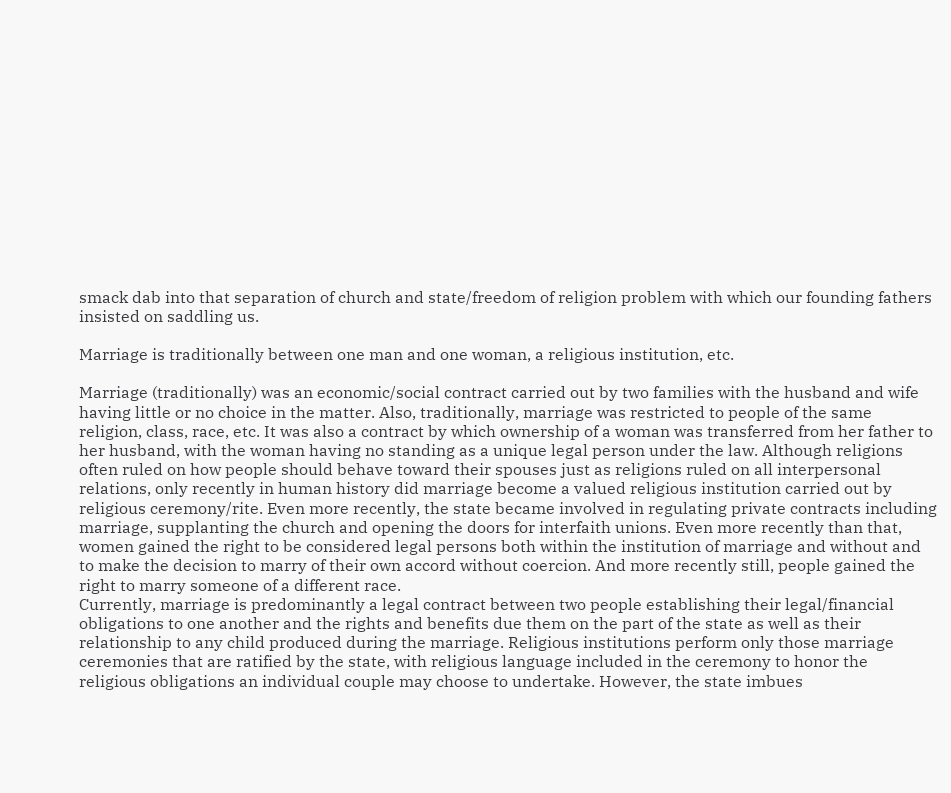smack dab into that separation of church and state/freedom of religion problem with which our founding fathers insisted on saddling us.

Marriage is traditionally between one man and one woman, a religious institution, etc.

Marriage (traditionally) was an economic/social contract carried out by two families with the husband and wife having little or no choice in the matter. Also, traditionally, marriage was restricted to people of the same religion, class, race, etc. It was also a contract by which ownership of a woman was transferred from her father to her husband, with the woman having no standing as a unique legal person under the law. Although religions often ruled on how people should behave toward their spouses just as religions ruled on all interpersonal relations, only recently in human history did marriage become a valued religious institution carried out by religious ceremony/rite. Even more recently, the state became involved in regulating private contracts including marriage, supplanting the church and opening the doors for interfaith unions. Even more recently than that, women gained the right to be considered legal persons both within the institution of marriage and without and to make the decision to marry of their own accord without coercion. And more recently still, people gained the right to marry someone of a different race.
Currently, marriage is predominantly a legal contract between two people establishing their legal/financial obligations to one another and the rights and benefits due them on the part of the state as well as their relationship to any child produced during the marriage. Religious institutions perform only those marriage ceremonies that are ratified by the state, with religious language included in the ceremony to honor the religious obligations an individual couple may choose to undertake. However, the state imbues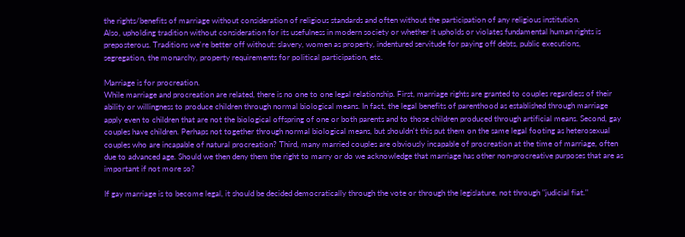the rights/benefits of marriage without consideration of religious standards and often without the participation of any religious institution.
Also, upholding tradition without consideration for its usefulness in modern society or whether it upholds or violates fundamental human rights is preposterous. Traditions we're better off without: slavery, women as property, indentured servitude for paying off debts, public executions, segregation, the monarchy, property requirements for political participation, etc.

Marriage is for procreation.
While marriage and procreation are related, there is no one to one legal relationship. First, marriage rights are granted to couples regardless of their ability or willingness to produce children through normal biological means. In fact, the legal benefits of parenthood as established through marriage apply even to children that are not the biological offspring of one or both parents and to those children produced through artificial means. Second, gay couples have children. Perhaps not together through normal biological means, but shouldn't this put them on the same legal footing as heterosexual couples who are incapable of natural procreation? Third, many married couples are obviously incapable of procreation at the time of marriage, often due to advanced age. Should we then deny them the right to marry or do we acknowledge that marriage has other non-procreative purposes that are as important if not more so?

If gay marriage is to become legal, it should be decided democratically through the vote or through the legislature, not through "judicial fiat."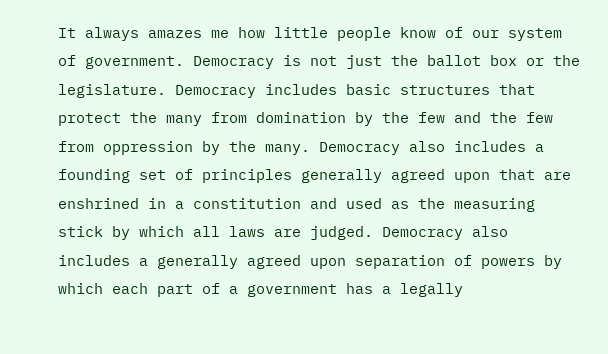It always amazes me how little people know of our system of government. Democracy is not just the ballot box or the legislature. Democracy includes basic structures that protect the many from domination by the few and the few from oppression by the many. Democracy also includes a founding set of principles generally agreed upon that are enshrined in a constitution and used as the measuring stick by which all laws are judged. Democracy also includes a generally agreed upon separation of powers by which each part of a government has a legally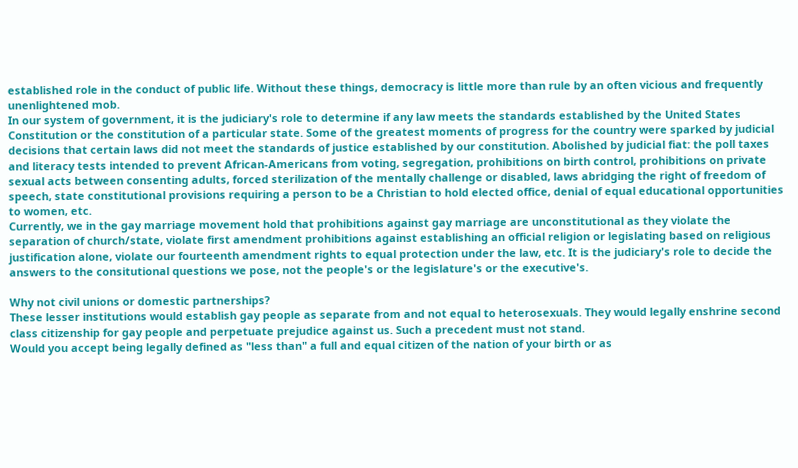established role in the conduct of public life. Without these things, democracy is little more than rule by an often vicious and frequently unenlightened mob.
In our system of government, it is the judiciary's role to determine if any law meets the standards established by the United States Constitution or the constitution of a particular state. Some of the greatest moments of progress for the country were sparked by judicial decisions that certain laws did not meet the standards of justice established by our constitution. Abolished by judicial fiat: the poll taxes and literacy tests intended to prevent African-Americans from voting, segregation, prohibitions on birth control, prohibitions on private sexual acts between consenting adults, forced sterilization of the mentally challenge or disabled, laws abridging the right of freedom of speech, state constitutional provisions requiring a person to be a Christian to hold elected office, denial of equal educational opportunities to women, etc.
Currently, we in the gay marriage movement hold that prohibitions against gay marriage are unconstitutional as they violate the separation of church/state, violate first amendment prohibitions against establishing an official religion or legislating based on religious justification alone, violate our fourteenth amendment rights to equal protection under the law, etc. It is the judiciary's role to decide the answers to the consitutional questions we pose, not the people's or the legislature's or the executive's.

Why not civil unions or domestic partnerships?
These lesser institutions would establish gay people as separate from and not equal to heterosexuals. They would legally enshrine second class citizenship for gay people and perpetuate prejudice against us. Such a precedent must not stand.
Would you accept being legally defined as "less than" a full and equal citizen of the nation of your birth or as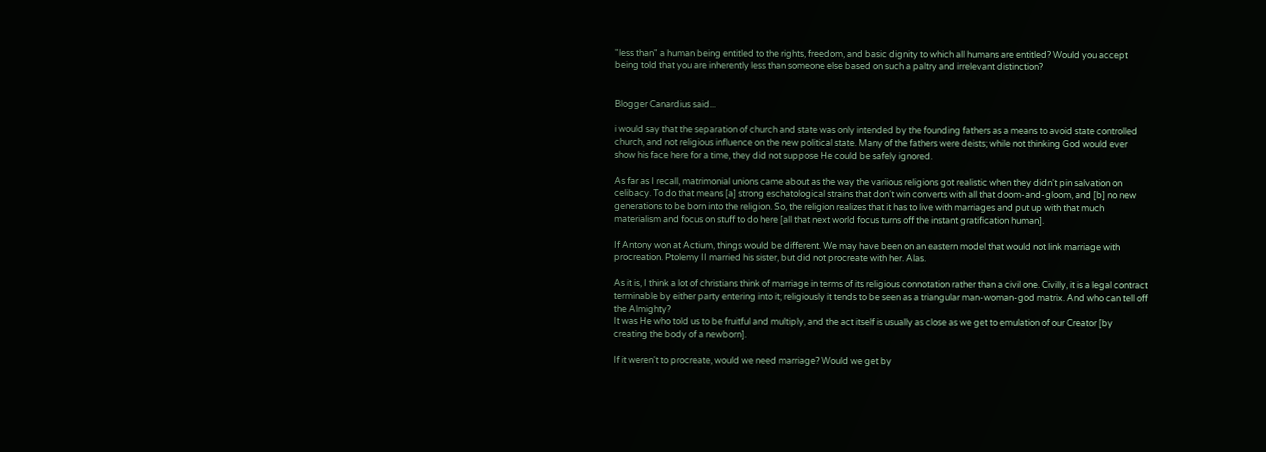"less than" a human being entitled to the rights, freedom, and basic dignity to which all humans are entitled? Would you accept being told that you are inherently less than someone else based on such a paltry and irrelevant distinction?


Blogger Canardius said...

i would say that the separation of church and state was only intended by the founding fathers as a means to avoid state controlled church, and not religious influence on the new political state. Many of the fathers were deists; while not thinking God would ever show his face here for a time, they did not suppose He could be safely ignored.

As far as I recall, matrimonial unions came about as the way the variious religions got realistic when they didn't pin salvation on celibacy. To do that means [a] strong eschatological strains that don't win converts with all that doom-and-gloom, and [b] no new generations to be born into the religion. So, the religion realizes that it has to live with marriages and put up with that much materialism and focus on stuff to do here [all that next world focus turns off the instant gratification human].

If Antony won at Actium, things would be different. We may have been on an eastern model that would not link marriage with procreation. Ptolemy II married his sister, but did not procreate with her. Alas.

As it is, I think a lot of christians think of marriage in terms of its religious connotation rather than a civil one. Civilly, it is a legal contract terminable by either party entering into it; religiously it tends to be seen as a triangular man-woman-god matrix. And who can tell off the Almighty?
It was He who told us to be fruitful and multiply, and the act itself is usually as close as we get to emulation of our Creator [by creating the body of a newborn].

If it weren't to procreate, would we need marriage? Would we get by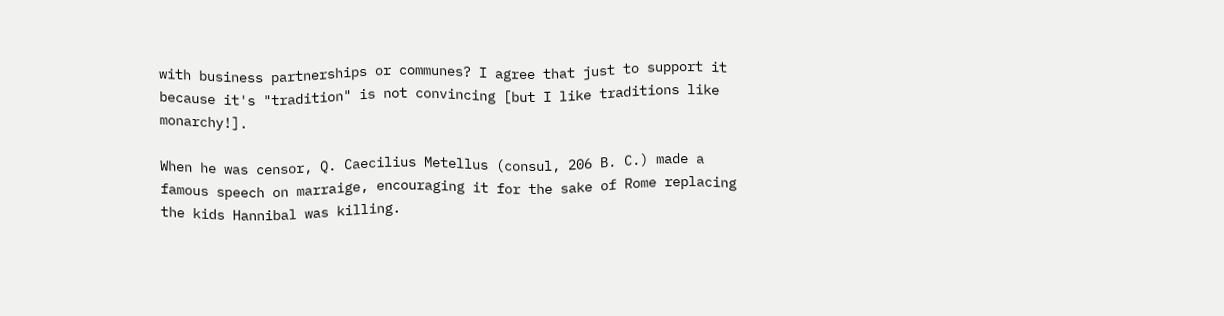with business partnerships or communes? I agree that just to support it because it's "tradition" is not convincing [but I like traditions like monarchy!].

When he was censor, Q. Caecilius Metellus (consul, 206 B. C.) made a famous speech on marraige, encouraging it for the sake of Rome replacing the kids Hannibal was killing.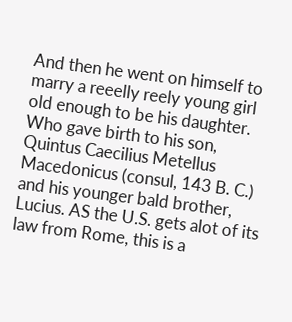And then he went on himself to marry a reeelly reely young girl old enough to be his daughter. Who gave birth to his son, Quintus Caecilius Metellus Macedonicus (consul, 143 B. C.) and his younger bald brother, Lucius. AS the U.S. gets alot of its law from Rome, this is a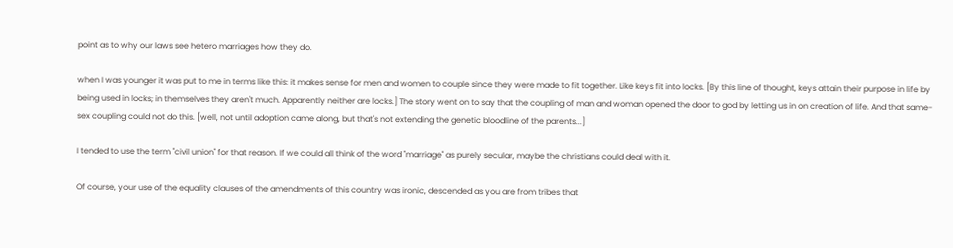point as to why our laws see hetero marriages how they do.

when I was younger it was put to me in terms like this: it makes sense for men and women to couple since they were made to fit together. Like keys fit into locks. [By this line of thought, keys attain their purpose in life by being used in locks; in themselves they aren't much. Apparently neither are locks.] The story went on to say that the coupling of man and woman opened the door to god by letting us in on creation of life. And that same-sex coupling could not do this. [well, not until adoption came along, but that's not extending the genetic bloodline of the parents...]

I tended to use the term "civil union" for that reason. If we could all think of the word "marriage" as purely secular, maybe the christians could deal with it.

Of course, your use of the equality clauses of the amendments of this country was ironic, descended as you are from tribes that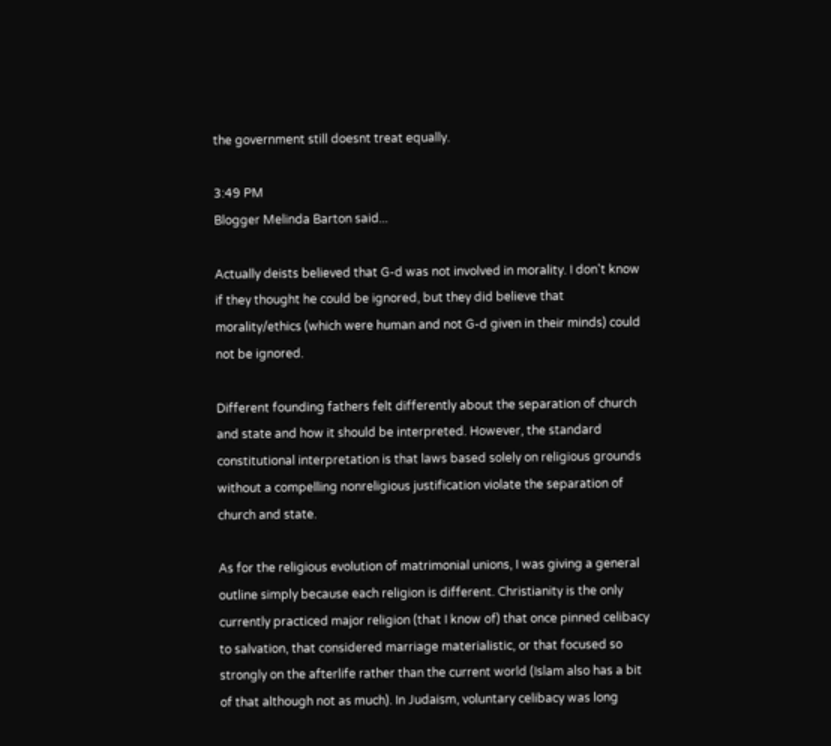the government still doesnt treat equally.

3:49 PM
Blogger Melinda Barton said...

Actually deists believed that G-d was not involved in morality. I don't know if they thought he could be ignored, but they did believe that morality/ethics (which were human and not G-d given in their minds) could not be ignored.

Different founding fathers felt differently about the separation of church and state and how it should be interpreted. However, the standard constitutional interpretation is that laws based solely on religious grounds without a compelling nonreligious justification violate the separation of church and state.

As for the religious evolution of matrimonial unions, I was giving a general outline simply because each religion is different. Christianity is the only currently practiced major religion (that I know of) that once pinned celibacy to salvation, that considered marriage materialistic, or that focused so strongly on the afterlife rather than the current world (Islam also has a bit of that although not as much). In Judaism, voluntary celibacy was long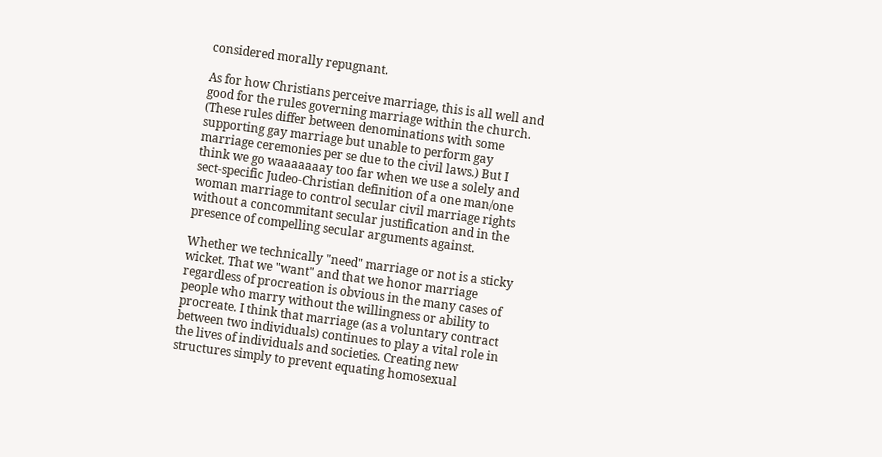considered morally repugnant.

As for how Christians perceive marriage, this is all well and good for the rules governing marriage within the church. (These rules differ between denominations with some supporting gay marriage but unable to perform gay marriage ceremonies per se due to the civil laws.) But I think we go waaaaaaay too far when we use a solely and sect-specific Judeo-Christian definition of a one man/one woman marriage to control secular civil marriage rights without a concommitant secular justification and in the presence of compelling secular arguments against.

Whether we technically "need" marriage or not is a sticky wicket. That we "want" and that we honor marriage regardless of procreation is obvious in the many cases of people who marry without the willingness or ability to procreate. I think that marriage (as a voluntary contract between two individuals) continues to play a vital role in the lives of individuals and societies. Creating new structures simply to prevent equating homosexual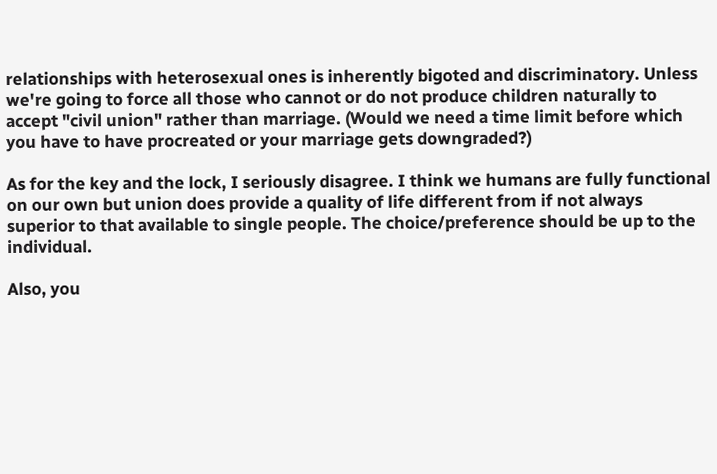relationships with heterosexual ones is inherently bigoted and discriminatory. Unless we're going to force all those who cannot or do not produce children naturally to accept "civil union" rather than marriage. (Would we need a time limit before which you have to have procreated or your marriage gets downgraded?)

As for the key and the lock, I seriously disagree. I think we humans are fully functional on our own but union does provide a quality of life different from if not always superior to that available to single people. The choice/preference should be up to the individual.

Also, you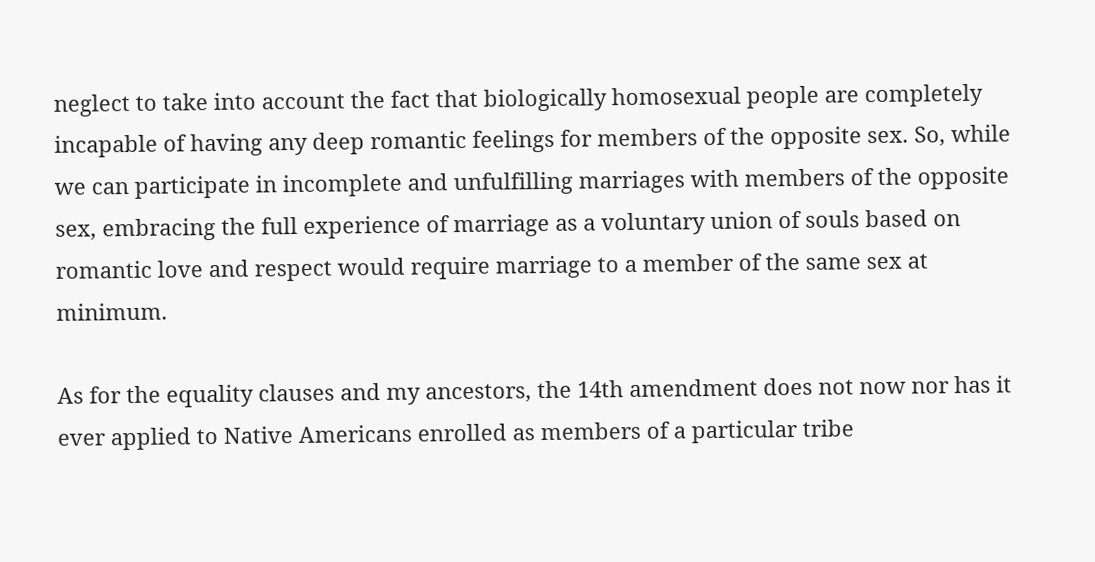neglect to take into account the fact that biologically homosexual people are completely incapable of having any deep romantic feelings for members of the opposite sex. So, while we can participate in incomplete and unfulfilling marriages with members of the opposite sex, embracing the full experience of marriage as a voluntary union of souls based on romantic love and respect would require marriage to a member of the same sex at minimum.

As for the equality clauses and my ancestors, the 14th amendment does not now nor has it ever applied to Native Americans enrolled as members of a particular tribe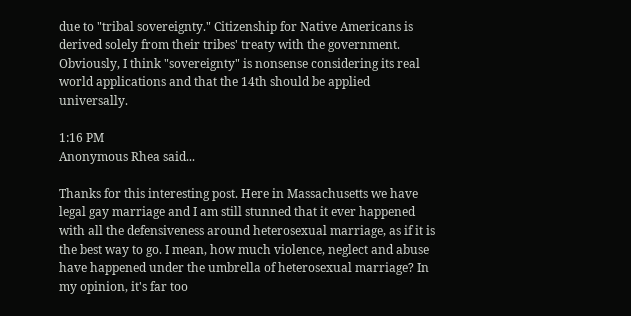due to "tribal sovereignty." Citizenship for Native Americans is derived solely from their tribes' treaty with the government. Obviously, I think "sovereignty" is nonsense considering its real world applications and that the 14th should be applied universally.

1:16 PM
Anonymous Rhea said...

Thanks for this interesting post. Here in Massachusetts we have legal gay marriage and I am still stunned that it ever happened with all the defensiveness around heterosexual marriage, as if it is the best way to go. I mean, how much violence, neglect and abuse have happened under the umbrella of heterosexual marriage? In my opinion, it's far too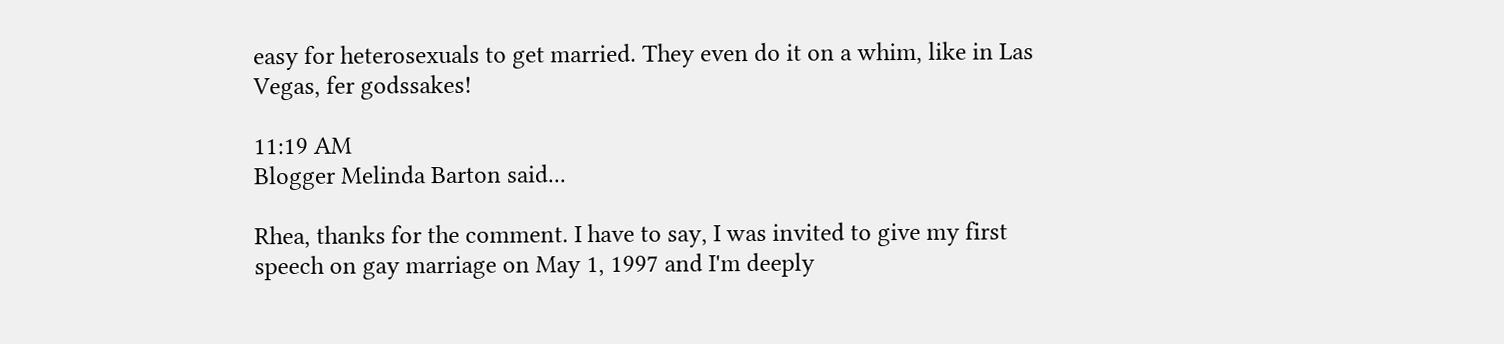easy for heterosexuals to get married. They even do it on a whim, like in Las Vegas, fer godssakes!

11:19 AM
Blogger Melinda Barton said...

Rhea, thanks for the comment. I have to say, I was invited to give my first speech on gay marriage on May 1, 1997 and I'm deeply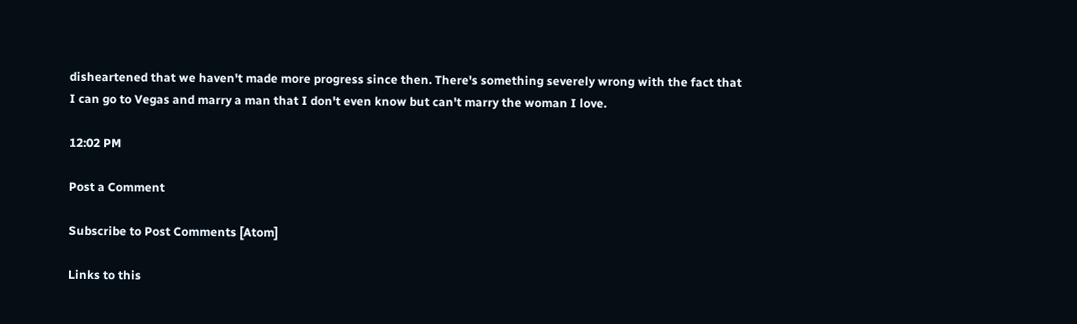disheartened that we haven't made more progress since then. There's something severely wrong with the fact that I can go to Vegas and marry a man that I don't even know but can't marry the woman I love.

12:02 PM

Post a Comment

Subscribe to Post Comments [Atom]

Links to this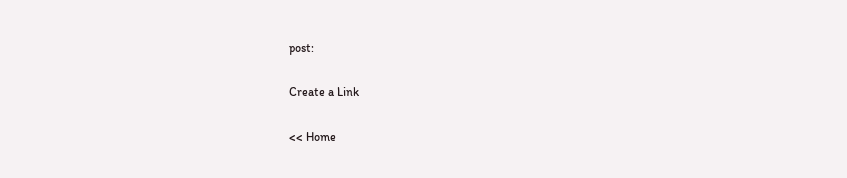post:

Create a Link

<< Home